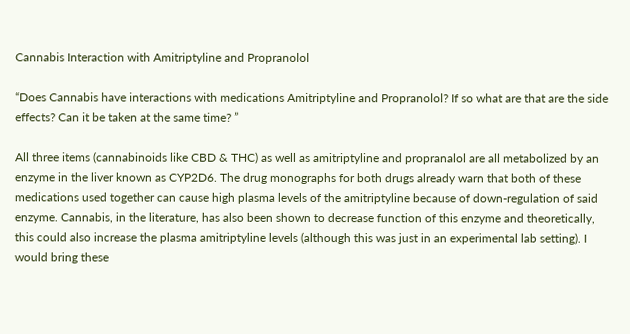Cannabis Interaction with Amitriptyline and Propranolol

“Does Cannabis have interactions with medications Amitriptyline and Propranolol? If so what are that are the side effects? Can it be taken at the same time? ”

All three items (cannabinoids like CBD & THC) as well as amitriptyline and propranalol are all metabolized by an enzyme in the liver known as CYP2D6. The drug monographs for both drugs already warn that both of these medications used together can cause high plasma levels of the amitriptyline because of down-regulation of said enzyme. Cannabis, in the literature, has also been shown to decrease function of this enzyme and theoretically, this could also increase the plasma amitriptyline levels (although this was just in an experimental lab setting). I would bring these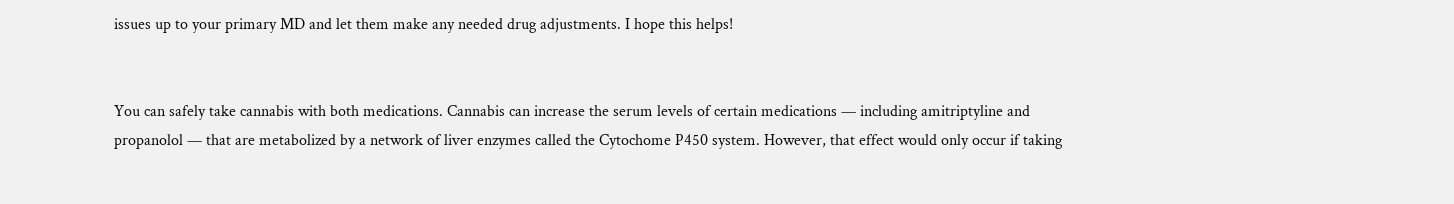issues up to your primary MD and let them make any needed drug adjustments. I hope this helps!


You can safely take cannabis with both medications. Cannabis can increase the serum levels of certain medications — including amitriptyline and propanolol — that are metabolized by a network of liver enzymes called the Cytochome P450 system. However, that effect would only occur if taking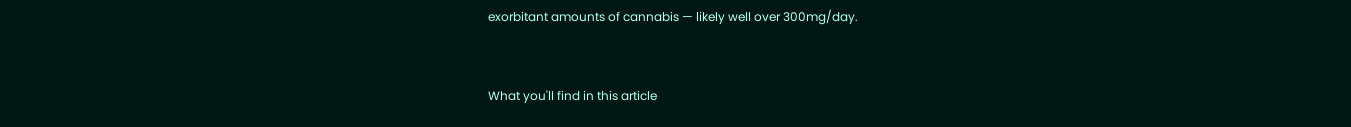exorbitant amounts of cannabis — likely well over 300mg/day.


What you'll find in this article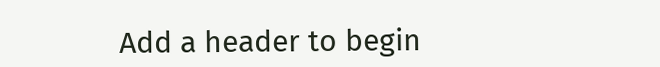Add a header to begin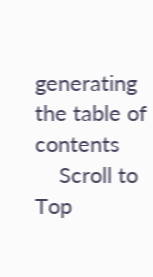generating the table of contents
    Scroll to Top